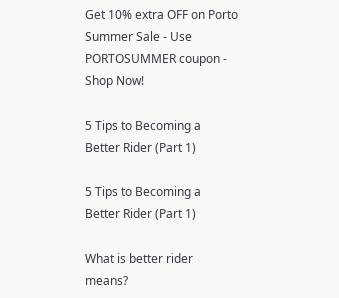Get 10% extra OFF on Porto Summer Sale - Use PORTOSUMMER coupon - Shop Now!

5 Tips to Becoming a Better Rider (Part 1)

5 Tips to Becoming a Better Rider (Part 1)

What is better rider means?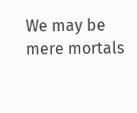We may be mere mortals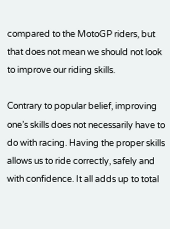compared to the MotoGP riders, but that does not mean we should not look to improve our riding skills.

Contrary to popular belief, improving one’s skills does not necessarily have to do with racing. Having the proper skills allows us to ride correctly, safely and with confidence. It all adds up to total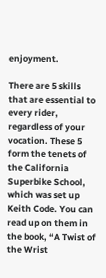enjoyment.

There are 5 skills that are essential to every rider, regardless of your vocation. These 5 form the tenets of the California Superbike School, which was set up Keith Code. You can read up on them in the book, “A Twist of the Wrist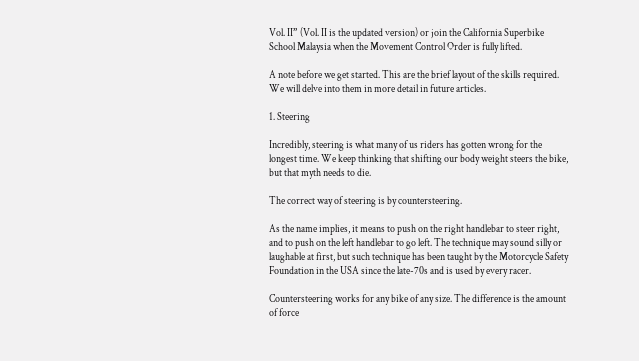Vol. II” (Vol. II is the updated version) or join the California Superbike School Malaysia when the Movement Control Order is fully lifted.

A note before we get started. This are the brief layout of the skills required. We will delve into them in more detail in future articles.

1. Steering

Incredibly, steering is what many of us riders has gotten wrong for the longest time. We keep thinking that shifting our body weight steers the bike, but that myth needs to die.

The correct way of steering is by countersteering.

As the name implies, it means to push on the right handlebar to steer right, and to push on the left handlebar to go left. The technique may sound silly or laughable at first, but such technique has been taught by the Motorcycle Safety Foundation in the USA since the late-70s and is used by every racer.

Countersteering works for any bike of any size. The difference is the amount of force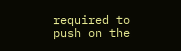required to push on the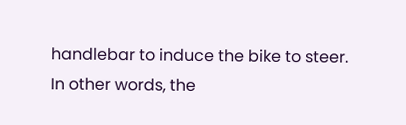handlebar to induce the bike to steer. In other words, the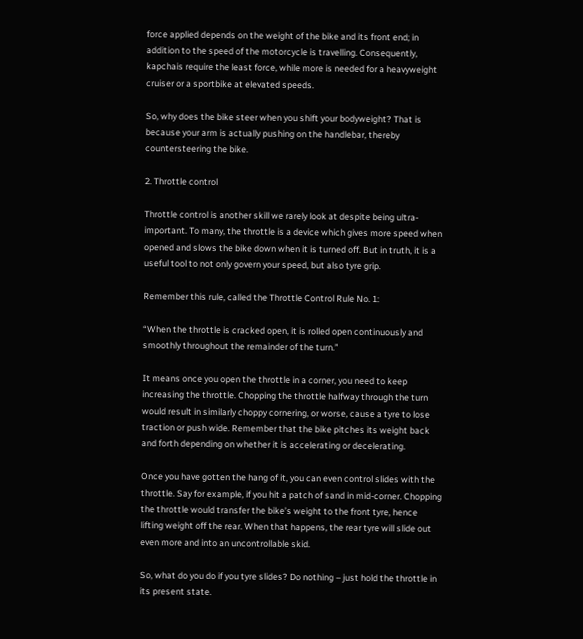force applied depends on the weight of the bike and its front end; in addition to the speed of the motorcycle is travelling. Consequently, kapchais require the least force, while more is needed for a heavyweight cruiser or a sportbike at elevated speeds.

So, why does the bike steer when you shift your bodyweight? That is because your arm is actually pushing on the handlebar, thereby countersteering the bike.

2. Throttle control

Throttle control is another skill we rarely look at despite being ultra-important. To many, the throttle is a device which gives more speed when opened and slows the bike down when it is turned off. But in truth, it is a useful tool to not only govern your speed, but also tyre grip.

Remember this rule, called the Throttle Control Rule No. 1:

“When the throttle is cracked open, it is rolled open continuously and smoothly throughout the remainder of the turn.”

It means once you open the throttle in a corner, you need to keep increasing the throttle. Chopping the throttle halfway through the turn would result in similarly choppy cornering, or worse, cause a tyre to lose traction or push wide. Remember that the bike pitches its weight back and forth depending on whether it is accelerating or decelerating.

Once you have gotten the hang of it, you can even control slides with the throttle. Say for example, if you hit a patch of sand in mid-corner. Chopping the throttle would transfer the bike’s weight to the front tyre, hence lifting weight off the rear. When that happens, the rear tyre will slide out even more and into an uncontrollable skid.

So, what do you do if you tyre slides? Do nothing – just hold the throttle in its present state.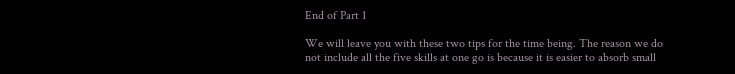End of Part 1

We will leave you with these two tips for the time being. The reason we do not include all the five skills at one go is because it is easier to absorb small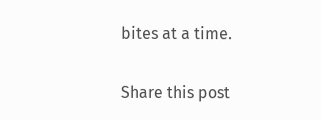bites at a time.

Share this post